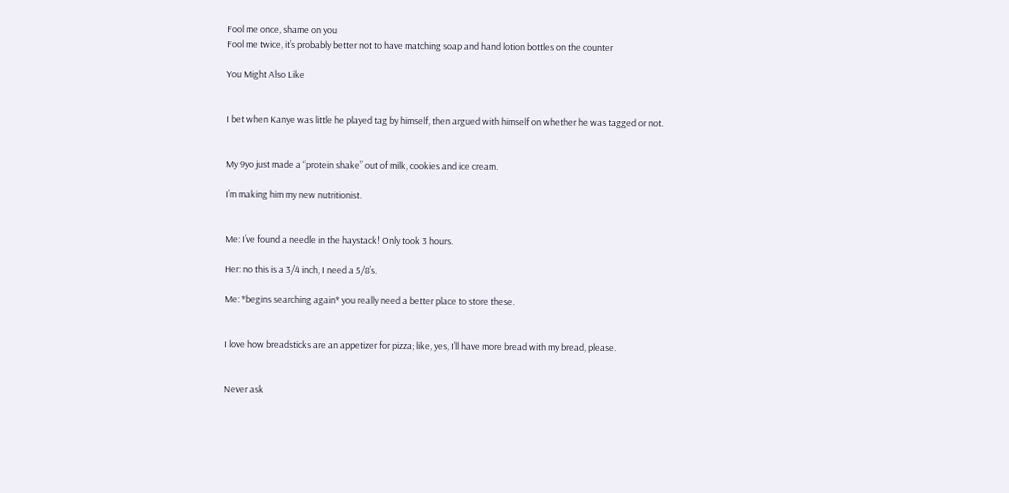Fool me once, shame on you
Fool me twice, it’s probably better not to have matching soap and hand lotion bottles on the counter

You Might Also Like


I bet when Kanye was little he played tag by himself, then argued with himself on whether he was tagged or not.


My 9yo just made a “protein shake” out of milk, cookies and ice cream.

I’m making him my new nutritionist.


Me: I’ve found a needle in the haystack! Only took 3 hours.

Her: no this is a 3/4 inch, I need a 5/8’s.

Me: *begins searching again* you really need a better place to store these.


I love how breadsticks are an appetizer for pizza; like, yes, I’ll have more bread with my bread, please.


Never ask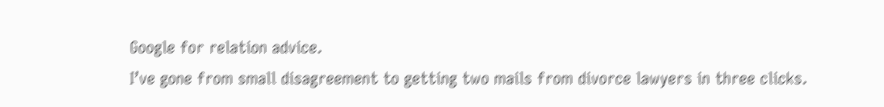Google for relation advice.
I’ve gone from small disagreement to getting two mails from divorce lawyers in three clicks.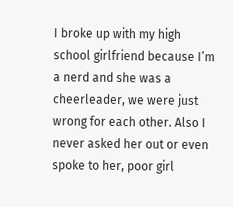I broke up with my high school girlfriend because I’m a nerd and she was a cheerleader, we were just wrong for each other. Also I never asked her out or even spoke to her, poor girl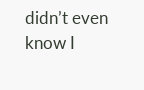didn’t even know I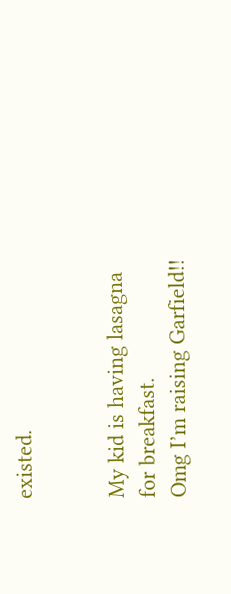existed.


My kid is having lasagna for breakfast.
Omg I’m raising Garfield!!